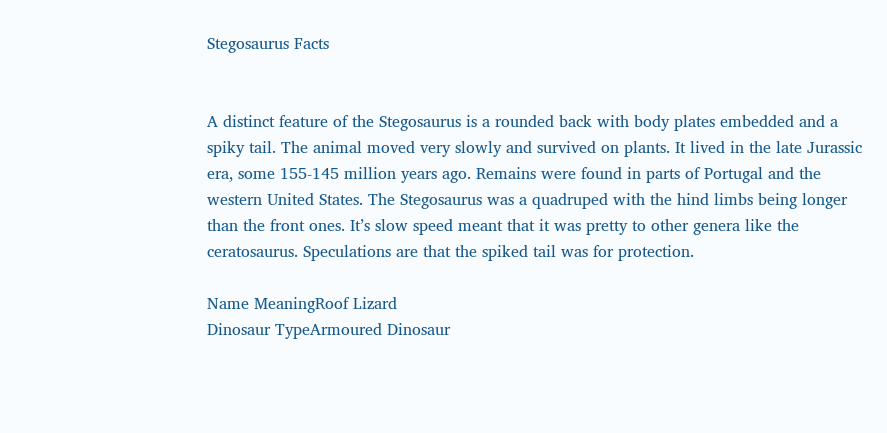Stegosaurus Facts


A distinct feature of the Stegosaurus is a rounded back with body plates embedded and a spiky tail. The animal moved very slowly and survived on plants. It lived in the late Jurassic era, some 155-145 million years ago. Remains were found in parts of Portugal and the western United States. The Stegosaurus was a quadruped with the hind limbs being longer than the front ones. It’s slow speed meant that it was pretty to other genera like the ceratosaurus. Speculations are that the spiked tail was for protection.

Name MeaningRoof Lizard
Dinosaur TypeArmoured Dinosaur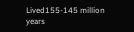Lived155-145 million years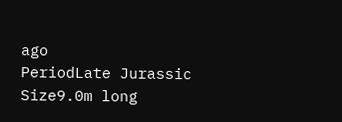ago
PeriodLate Jurassic
Size9.0m long